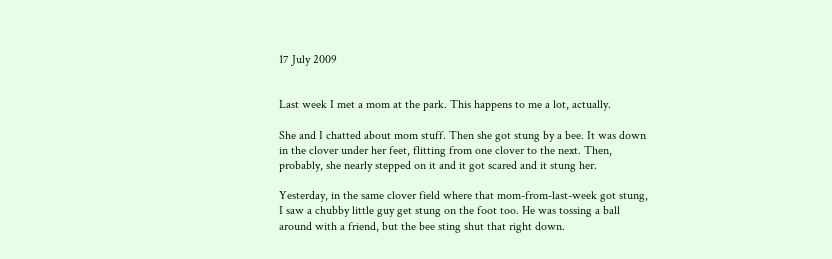17 July 2009


Last week I met a mom at the park. This happens to me a lot, actually.

She and I chatted about mom stuff. Then she got stung by a bee. It was down in the clover under her feet, flitting from one clover to the next. Then, probably, she nearly stepped on it and it got scared and it stung her.

Yesterday, in the same clover field where that mom-from-last-week got stung, I saw a chubby little guy get stung on the foot too. He was tossing a ball around with a friend, but the bee sting shut that right down.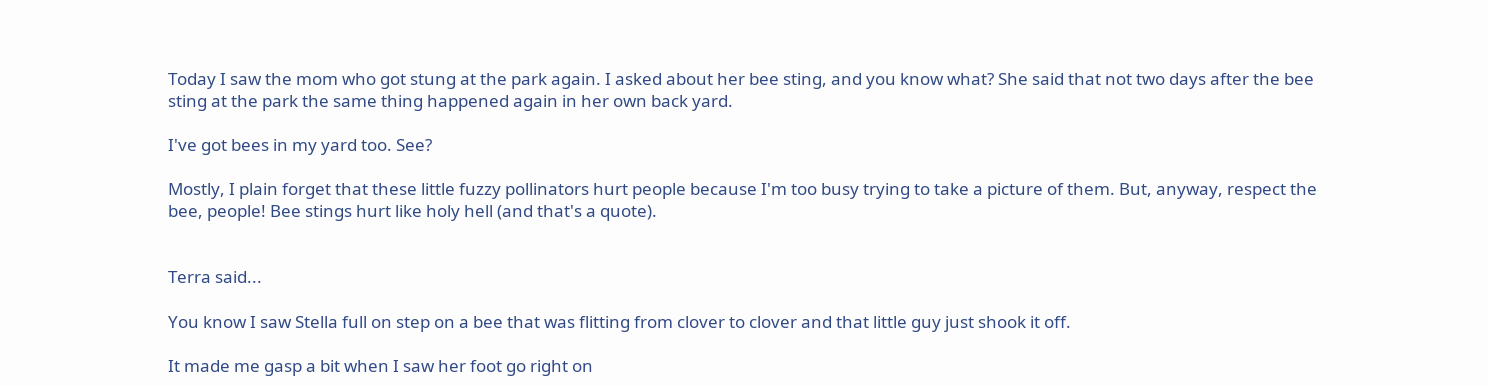Today I saw the mom who got stung at the park again. I asked about her bee sting, and you know what? She said that not two days after the bee sting at the park the same thing happened again in her own back yard.

I've got bees in my yard too. See?

Mostly, I plain forget that these little fuzzy pollinators hurt people because I'm too busy trying to take a picture of them. But, anyway, respect the bee, people! Bee stings hurt like holy hell (and that's a quote).


Terra said...

You know I saw Stella full on step on a bee that was flitting from clover to clover and that little guy just shook it off.

It made me gasp a bit when I saw her foot go right on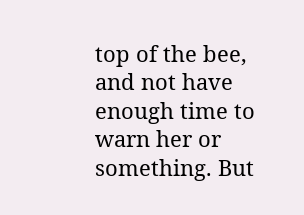top of the bee, and not have enough time to warn her or something. But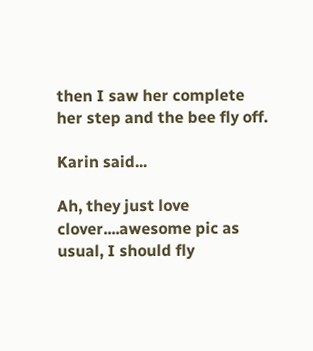then I saw her complete her step and the bee fly off.

Karin said...

Ah, they just love clover....awesome pic as usual, I should fly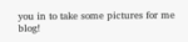you in to take some pictures for me blog!